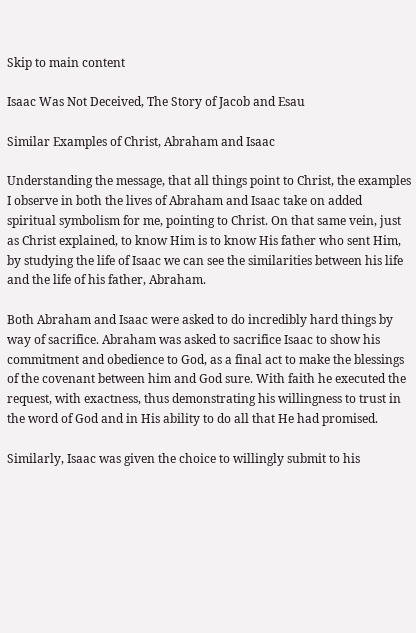Skip to main content

Isaac Was Not Deceived, The Story of Jacob and Esau

Similar Examples of Christ, Abraham and Isaac

Understanding the message, that all things point to Christ, the examples I observe in both the lives of Abraham and Isaac take on added spiritual symbolism for me, pointing to Christ. On that same vein, just as Christ explained, to know Him is to know His father who sent Him, by studying the life of Isaac we can see the similarities between his life and the life of his father, Abraham.

Both Abraham and Isaac were asked to do incredibly hard things by way of sacrifice. Abraham was asked to sacrifice Isaac to show his commitment and obedience to God, as a final act to make the blessings of the covenant between him and God sure. With faith he executed the request, with exactness, thus demonstrating his willingness to trust in the word of God and in His ability to do all that He had promised.

Similarly, Isaac was given the choice to willingly submit to his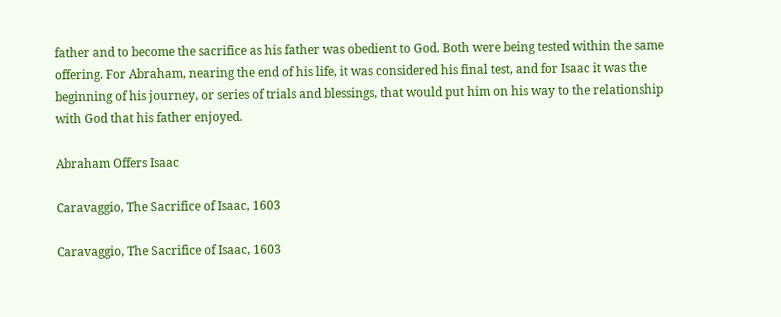father and to become the sacrifice as his father was obedient to God. Both were being tested within the same offering. For Abraham, nearing the end of his life, it was considered his final test, and for Isaac it was the beginning of his journey, or series of trials and blessings, that would put him on his way to the relationship with God that his father enjoyed.

Abraham Offers Isaac

Caravaggio, The Sacrifice of Isaac, 1603

Caravaggio, The Sacrifice of Isaac, 1603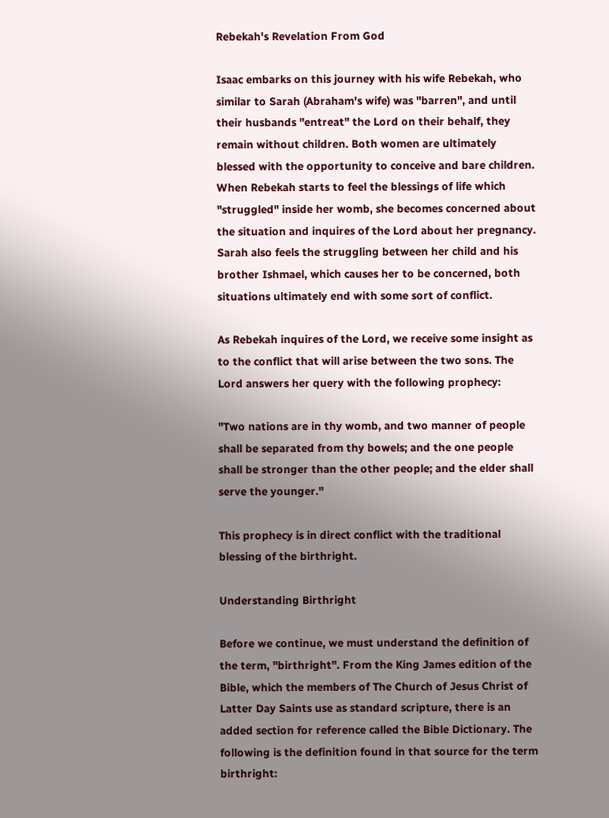Rebekah's Revelation From God

Isaac embarks on this journey with his wife Rebekah, who similar to Sarah (Abraham's wife) was "barren", and until their husbands "entreat" the Lord on their behalf, they remain without children. Both women are ultimately blessed with the opportunity to conceive and bare children. When Rebekah starts to feel the blessings of life which "struggled" inside her womb, she becomes concerned about the situation and inquires of the Lord about her pregnancy. Sarah also feels the struggling between her child and his brother Ishmael, which causes her to be concerned, both situations ultimately end with some sort of conflict.

As Rebekah inquires of the Lord, we receive some insight as to the conflict that will arise between the two sons. The Lord answers her query with the following prophecy:

"Two nations are in thy womb, and two manner of people shall be separated from thy bowels; and the one people shall be stronger than the other people; and the elder shall serve the younger."

This prophecy is in direct conflict with the traditional blessing of the birthright.

Understanding Birthright

Before we continue, we must understand the definition of the term, "birthright". From the King James edition of the Bible, which the members of The Church of Jesus Christ of Latter Day Saints use as standard scripture, there is an added section for reference called the Bible Dictionary. The following is the definition found in that source for the term birthright: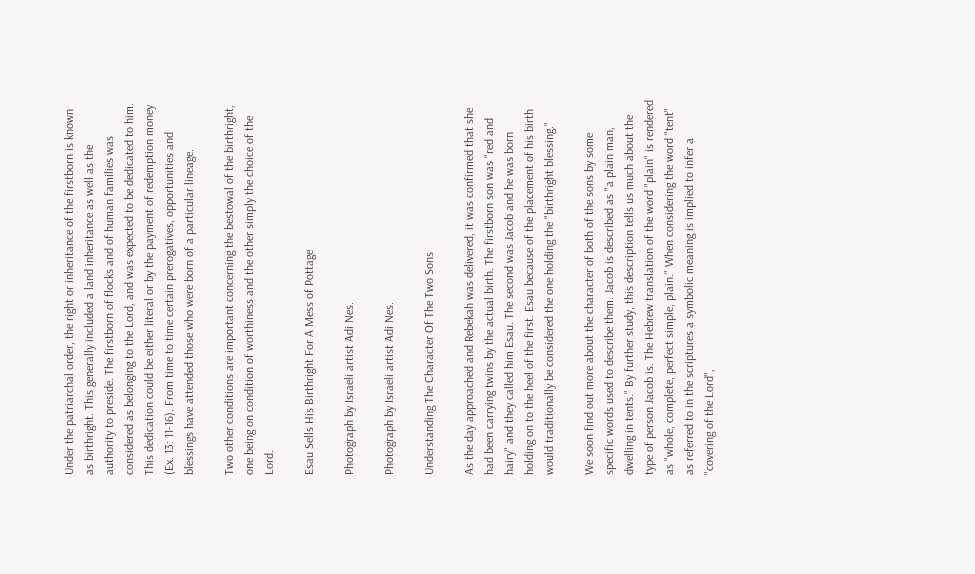Under the patriarchal order, the right or inheritance of the firstborn is known as birthright. This generally included a land inheritance as well as the authority to preside. The firstborn of flocks and of human families was considered as belonging to the Lord, and was expected to be dedicated to him. This dedication could be either literal or by the payment of redemption money (Ex. 13: 11-16). From time to time certain prerogatives, opportunities and blessings have attended those who were born of a particular lineage.

Two other conditions are important concerning the bestowal of the birthright, one being on condition of worthiness and the other simply the choice of the Lord.

Esau Sells His Birthright For A Mess of Pottage

Photograph by Israeli artist Adi Nes.

Photograph by Israeli artist Adi Nes.

Understanding The Character Of The Two Sons

As the day approached and Rebekah was delivered, it was confirmed that she had been carrying twins by the actual birth. The firstborn son was "red and hairy" and they called him Esau. The second was Jacob and he was born holding on to the heel of the first. Esau because of the placement of his birth would traditionally be considered the one holding the "birthright blessing."

We soon find out more about the character of both of the sons by some specific words used to describe them. Jacob is described as "a plain man, dwelling in tents." By further study, this description tells us much about the type of person Jacob is. The Hebrew translation of the word "plain" is rendered as "whole, complete, perfect simple, plain." When considering the word "tent" as referred to in the scriptures a symbolic meaning is implied to infer a "covering of the Lord",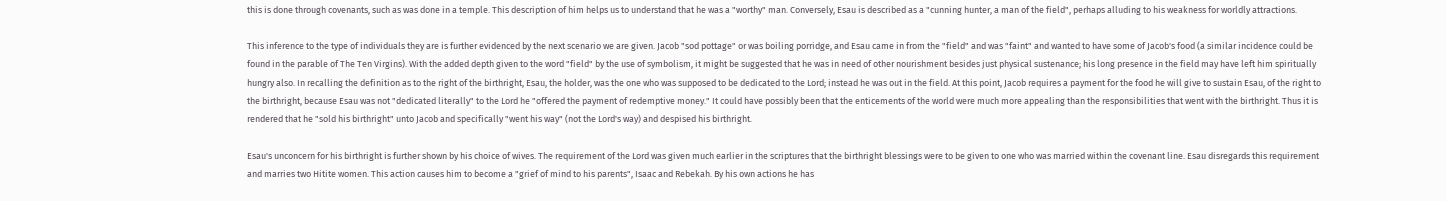this is done through covenants, such as was done in a temple. This description of him helps us to understand that he was a "worthy" man. Conversely, Esau is described as a "cunning hunter, a man of the field", perhaps alluding to his weakness for worldly attractions.

This inference to the type of individuals they are is further evidenced by the next scenario we are given. Jacob "sod pottage" or was boiling porridge, and Esau came in from the "field" and was "faint" and wanted to have some of Jacob's food (a similar incidence could be found in the parable of The Ten Virgins). With the added depth given to the word "field" by the use of symbolism, it might be suggested that he was in need of other nourishment besides just physical sustenance; his long presence in the field may have left him spiritually hungry also. In recalling the definition as to the right of the birthright, Esau, the holder, was the one who was supposed to be dedicated to the Lord; instead he was out in the field. At this point, Jacob requires a payment for the food he will give to sustain Esau, of the right to the birthright, because Esau was not "dedicated literally" to the Lord he "offered the payment of redemptive money." It could have possibly been that the enticements of the world were much more appealing than the responsibilities that went with the birthright. Thus it is rendered that he "sold his birthright" unto Jacob and specifically "went his way" (not the Lord's way) and despised his birthright.

Esau's unconcern for his birthright is further shown by his choice of wives. The requirement of the Lord was given much earlier in the scriptures that the birthright blessings were to be given to one who was married within the covenant line. Esau disregards this requirement and marries two Hitite women. This action causes him to become a "grief of mind to his parents", Isaac and Rebekah. By his own actions he has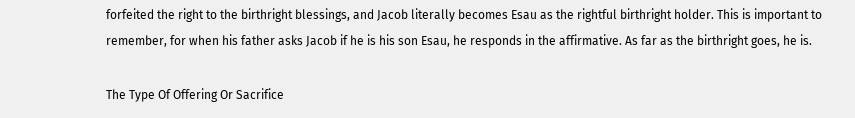forfeited the right to the birthright blessings, and Jacob literally becomes Esau as the rightful birthright holder. This is important to remember, for when his father asks Jacob if he is his son Esau, he responds in the affirmative. As far as the birthright goes, he is.

The Type Of Offering Or Sacrifice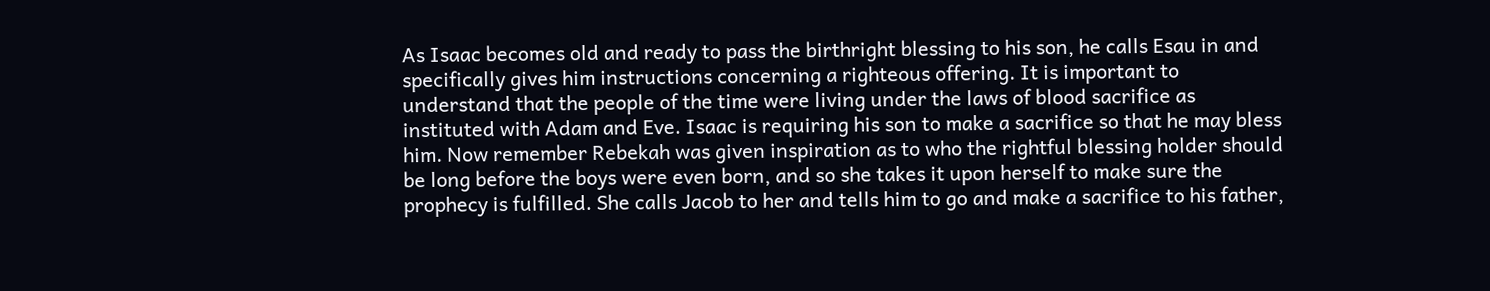As Isaac becomes old and ready to pass the birthright blessing to his son, he calls Esau in and specifically gives him instructions concerning a righteous offering. It is important to understand that the people of the time were living under the laws of blood sacrifice as instituted with Adam and Eve. Isaac is requiring his son to make a sacrifice so that he may bless him. Now remember Rebekah was given inspiration as to who the rightful blessing holder should be long before the boys were even born, and so she takes it upon herself to make sure the prophecy is fulfilled. She calls Jacob to her and tells him to go and make a sacrifice to his father,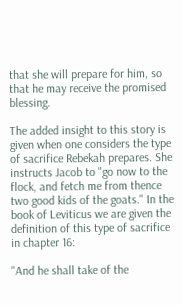that she will prepare for him, so that he may receive the promised blessing.

The added insight to this story is given when one considers the type of sacrifice Rebekah prepares. She instructs Jacob to "go now to the flock, and fetch me from thence two good kids of the goats." In the book of Leviticus we are given the definition of this type of sacrifice in chapter 16:

"And he shall take of the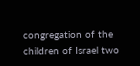congregation of the children of Israel two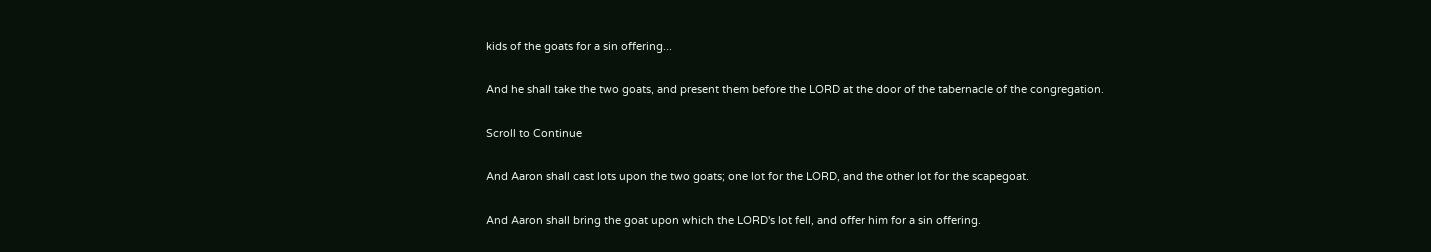kids of the goats for a sin offering...

And he shall take the two goats, and present them before the LORD at the door of the tabernacle of the congregation.

Scroll to Continue

And Aaron shall cast lots upon the two goats; one lot for the LORD, and the other lot for the scapegoat.

And Aaron shall bring the goat upon which the LORD's lot fell, and offer him for a sin offering.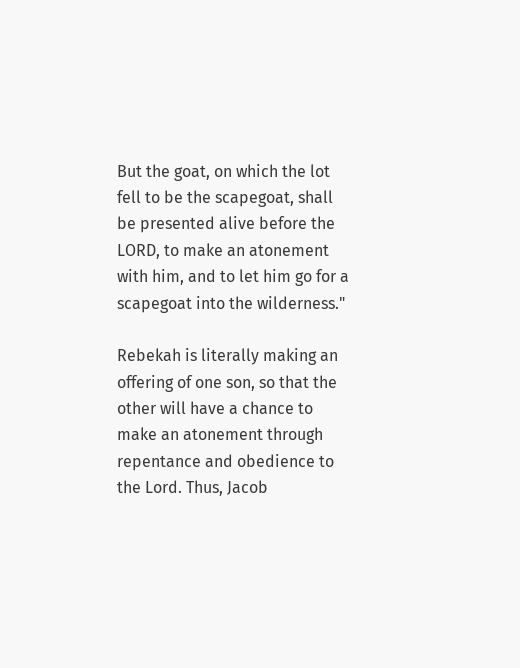But the goat, on which the lot fell to be the scapegoat, shall be presented alive before the LORD, to make an atonement with him, and to let him go for a scapegoat into the wilderness."

Rebekah is literally making an offering of one son, so that the other will have a chance to make an atonement through repentance and obedience to the Lord. Thus, Jacob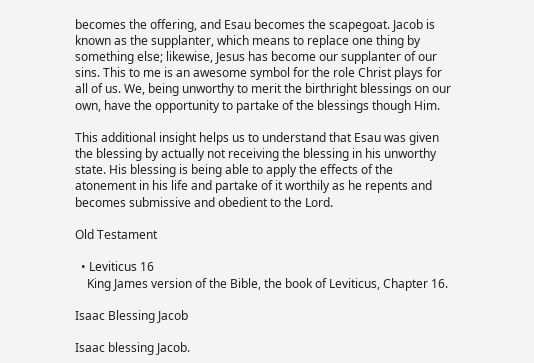becomes the offering, and Esau becomes the scapegoat. Jacob is known as the supplanter, which means to replace one thing by something else; likewise, Jesus has become our supplanter of our sins. This to me is an awesome symbol for the role Christ plays for all of us. We, being unworthy to merit the birthright blessings on our own, have the opportunity to partake of the blessings though Him.

This additional insight helps us to understand that Esau was given the blessing by actually not receiving the blessing in his unworthy state. His blessing is being able to apply the effects of the atonement in his life and partake of it worthily as he repents and becomes submissive and obedient to the Lord.

Old Testament

  • Leviticus 16
    King James version of the Bible, the book of Leviticus, Chapter 16.

Isaac Blessing Jacob

Isaac blessing Jacob.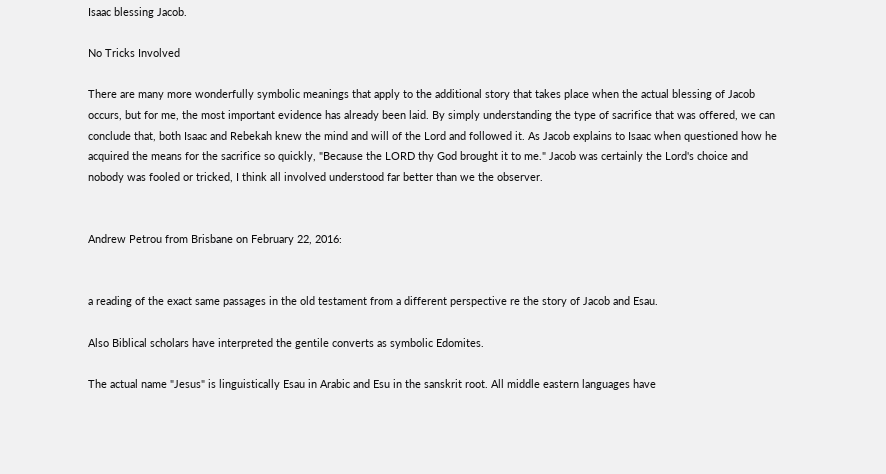Isaac blessing Jacob.

No Tricks Involved

There are many more wonderfully symbolic meanings that apply to the additional story that takes place when the actual blessing of Jacob occurs, but for me, the most important evidence has already been laid. By simply understanding the type of sacrifice that was offered, we can conclude that, both Isaac and Rebekah knew the mind and will of the Lord and followed it. As Jacob explains to Isaac when questioned how he acquired the means for the sacrifice so quickly, "Because the LORD thy God brought it to me." Jacob was certainly the Lord's choice and nobody was fooled or tricked, I think all involved understood far better than we the observer.


Andrew Petrou from Brisbane on February 22, 2016:


a reading of the exact same passages in the old testament from a different perspective re the story of Jacob and Esau.

Also Biblical scholars have interpreted the gentile converts as symbolic Edomites.

The actual name "Jesus" is linguistically Esau in Arabic and Esu in the sanskrit root. All middle eastern languages have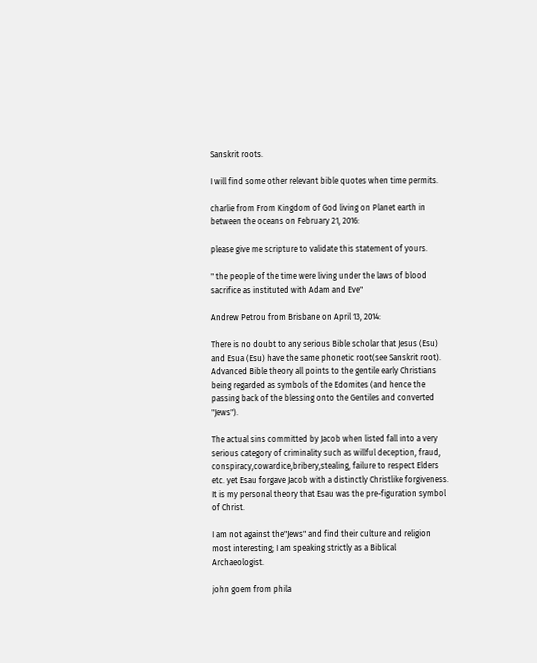Sanskrit roots.

I will find some other relevant bible quotes when time permits.

charlie from From Kingdom of God living on Planet earth in between the oceans on February 21, 2016:

please give me scripture to validate this statement of yours.

" the people of the time were living under the laws of blood sacrifice as instituted with Adam and Eve"

Andrew Petrou from Brisbane on April 13, 2014:

There is no doubt to any serious Bible scholar that Jesus (Esu) and Esua (Esu) have the same phonetic root(see Sanskrit root). Advanced Bible theory all points to the gentile early Christians being regarded as symbols of the Edomites (and hence the passing back of the blessing onto the Gentiles and converted "Jews").

The actual sins committed by Jacob when listed fall into a very serious category of criminality such as willful deception, fraud, conspiracy,cowardice,bribery,stealing, failure to respect Elders etc. yet Esau forgave Jacob with a distinctly Christlike forgiveness. It is my personal theory that Esau was the pre-figuration symbol of Christ.

I am not against the"Jews" and find their culture and religion most interesting; I am speaking strictly as a Biblical Archaeologist.

john goem from phila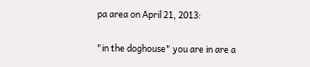pa area on April 21, 2013:

"in the doghouse" you are in are a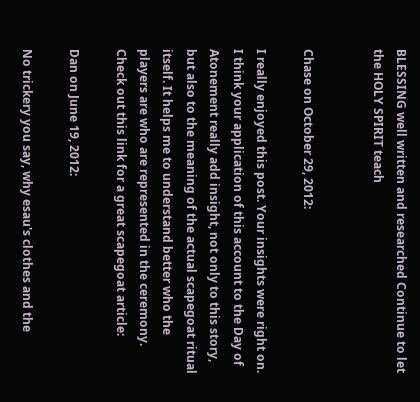BLESSING well written and researched Continue to let the HOLY SPIRIT teach


Chase on October 29, 2012:

I really enjoyed this post. Your insights were right on. I think your application of this account to the Day of Atonement really add insight, not only to this story, but also to the meaning of the actual scapegoat ritual itself. It helps me to understand better who the players are who are represented in the ceremony. Check out this link for a great scapegoat article:

Dan on June 19, 2012:

No trickery you say, why esau's clothes and the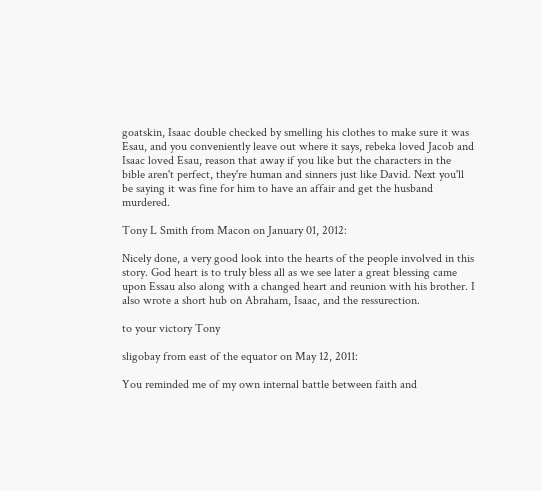goatskin, Isaac double checked by smelling his clothes to make sure it was Esau, and you conveniently leave out where it says, rebeka loved Jacob and Isaac loved Esau, reason that away if you like but the characters in the bible aren't perfect, they're human and sinners just like David. Next you'll be saying it was fine for him to have an affair and get the husband murdered.

Tony L Smith from Macon on January 01, 2012:

Nicely done, a very good look into the hearts of the people involved in this story. God heart is to truly bless all as we see later a great blessing came upon Essau also along with a changed heart and reunion with his brother. I also wrote a short hub on Abraham, Isaac, and the ressurection.

to your victory Tony

sligobay from east of the equator on May 12, 2011:

You reminded me of my own internal battle between faith and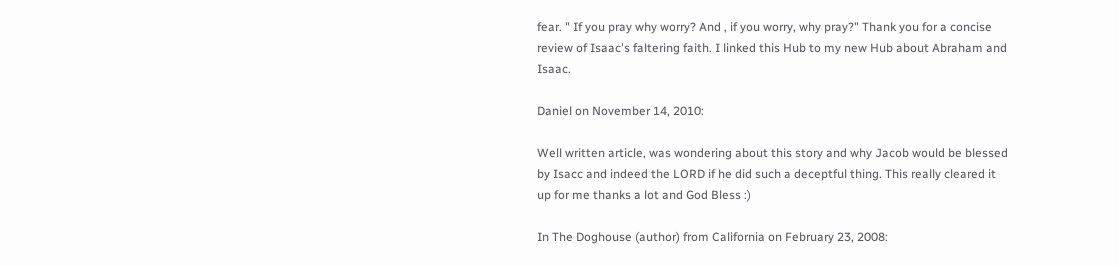fear. " If you pray why worry? And , if you worry, why pray?" Thank you for a concise review of Isaac's faltering faith. I linked this Hub to my new Hub about Abraham and Isaac.

Daniel on November 14, 2010:

Well written article, was wondering about this story and why Jacob would be blessed by Isacc and indeed the LORD if he did such a deceptful thing. This really cleared it up for me thanks a lot and God Bless :)

In The Doghouse (author) from California on February 23, 2008: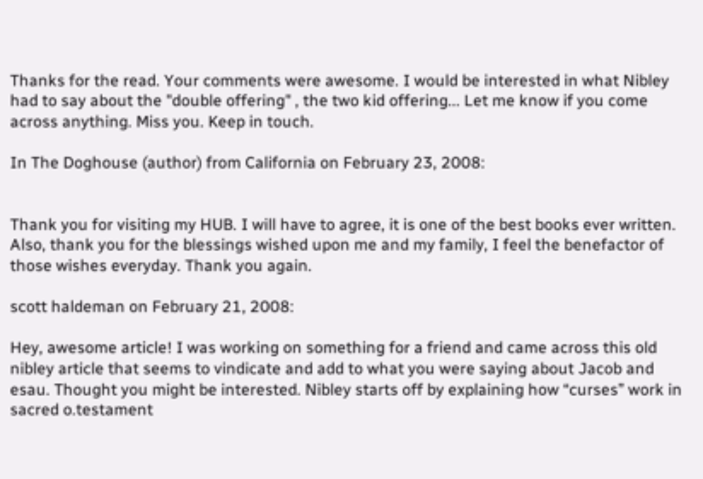Thanks for the read. Your comments were awesome. I would be interested in what Nibley had to say about the "double offering" , the two kid offering... Let me know if you come across anything. Miss you. Keep in touch.

In The Doghouse (author) from California on February 23, 2008:


Thank you for visiting my HUB. I will have to agree, it is one of the best books ever written. Also, thank you for the blessings wished upon me and my family, I feel the benefactor of those wishes everyday. Thank you again.

scott haldeman on February 21, 2008:

Hey, awesome article! I was working on something for a friend and came across this old nibley article that seems to vindicate and add to what you were saying about Jacob and esau. Thought you might be interested. Nibley starts off by explaining how “curses” work in sacred o.testament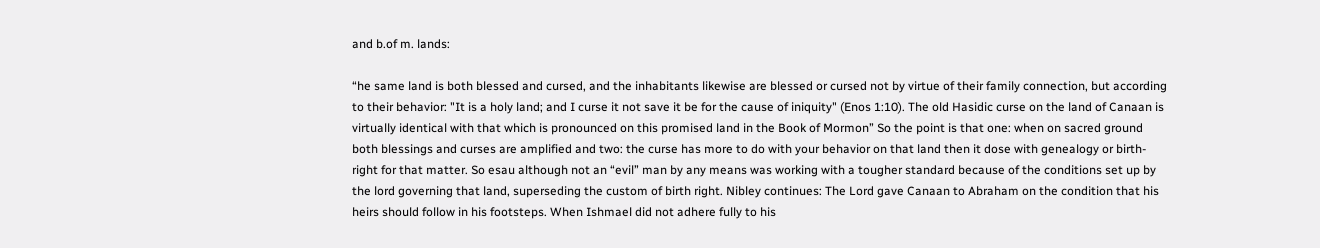and b.of m. lands:

“he same land is both blessed and cursed, and the inhabitants likewise are blessed or cursed not by virtue of their family connection, but according to their behavior: "It is a holy land; and I curse it not save it be for the cause of iniquity" (Enos 1:10). The old Hasidic curse on the land of Canaan is virtually identical with that which is pronounced on this promised land in the Book of Mormon” So the point is that one: when on sacred ground both blessings and curses are amplified and two: the curse has more to do with your behavior on that land then it dose with genealogy or birth-right for that matter. So esau although not an “evil” man by any means was working with a tougher standard because of the conditions set up by the lord governing that land, superseding the custom of birth right. Nibley continues: The Lord gave Canaan to Abraham on the condition that his heirs should follow in his footsteps. When Ishmael did not adhere fully to his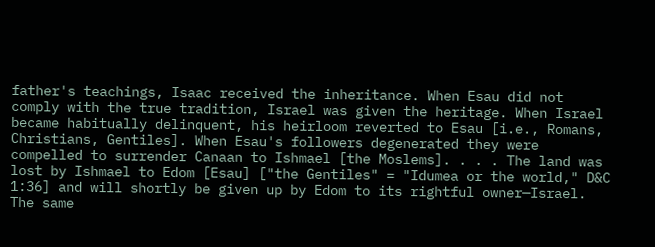father's teachings, Isaac received the inheritance. When Esau did not comply with the true tradition, Israel was given the heritage. When Israel became habitually delinquent, his heirloom reverted to Esau [i.e., Romans, Christians, Gentiles]. When Esau's followers degenerated they were compelled to surrender Canaan to Ishmael [the Moslems]. . . . The land was lost by Ishmael to Edom [Esau] ["the Gentiles" = "Idumea or the world," D&C 1:36] and will shortly be given up by Edom to its rightful owner—Israel. The same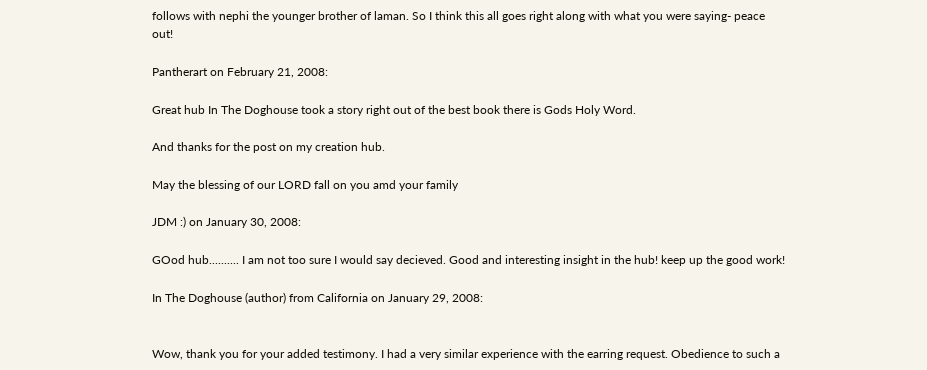follows with nephi the younger brother of laman. So I think this all goes right along with what you were saying- peace out!

Pantherart on February 21, 2008:

Great hub In The Doghouse took a story right out of the best book there is Gods Holy Word.

And thanks for the post on my creation hub.

May the blessing of our LORD fall on you amd your family

JDM :) on January 30, 2008:

GOod hub.......... I am not too sure I would say decieved. Good and interesting insight in the hub! keep up the good work!

In The Doghouse (author) from California on January 29, 2008:


Wow, thank you for your added testimony. I had a very similar experience with the earring request. Obedience to such a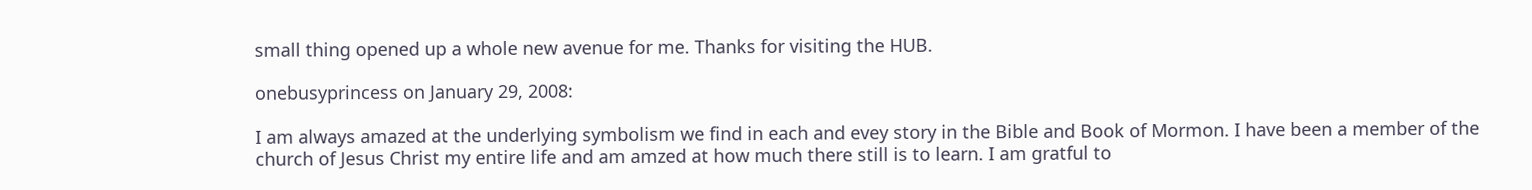small thing opened up a whole new avenue for me. Thanks for visiting the HUB.

onebusyprincess on January 29, 2008:

I am always amazed at the underlying symbolism we find in each and evey story in the Bible and Book of Mormon. I have been a member of the church of Jesus Christ my entire life and am amzed at how much there still is to learn. I am gratful to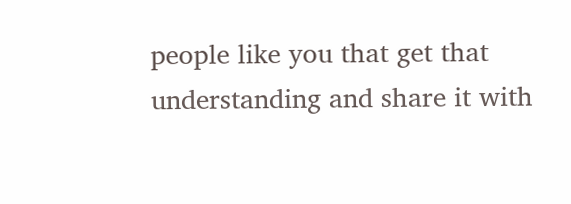people like you that get that understanding and share it with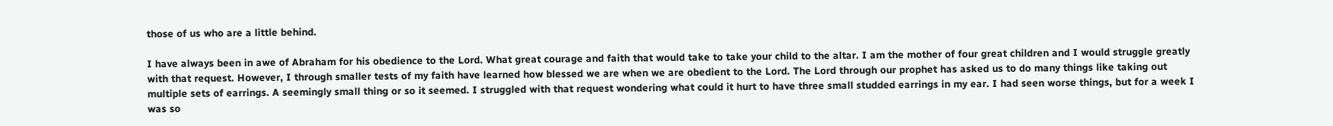those of us who are a little behind.

I have always been in awe of Abraham for his obedience to the Lord. What great courage and faith that would take to take your child to the altar. I am the mother of four great children and I would struggle greatly with that request. However, I through smaller tests of my faith have learned how blessed we are when we are obedient to the Lord. The Lord through our prophet has asked us to do many things like taking out multiple sets of earrings. A seemingly small thing or so it seemed. I struggled with that request wondering what could it hurt to have three small studded earrings in my ear. I had seen worse things, but for a week I was so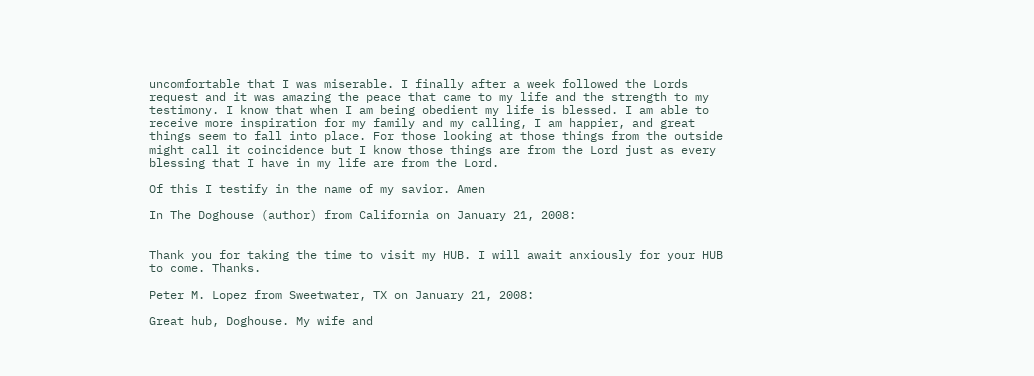uncomfortable that I was miserable. I finally after a week followed the Lords request and it was amazing the peace that came to my life and the strength to my testimony. I know that when I am being obedient my life is blessed. I am able to receive more inspiration for my family and my calling, I am happier, and great things seem to fall into place. For those looking at those things from the outside might call it coincidence but I know those things are from the Lord just as every blessing that I have in my life are from the Lord.

Of this I testify in the name of my savior. Amen

In The Doghouse (author) from California on January 21, 2008:


Thank you for taking the time to visit my HUB. I will await anxiously for your HUB to come. Thanks.

Peter M. Lopez from Sweetwater, TX on January 21, 2008:

Great hub, Doghouse. My wife and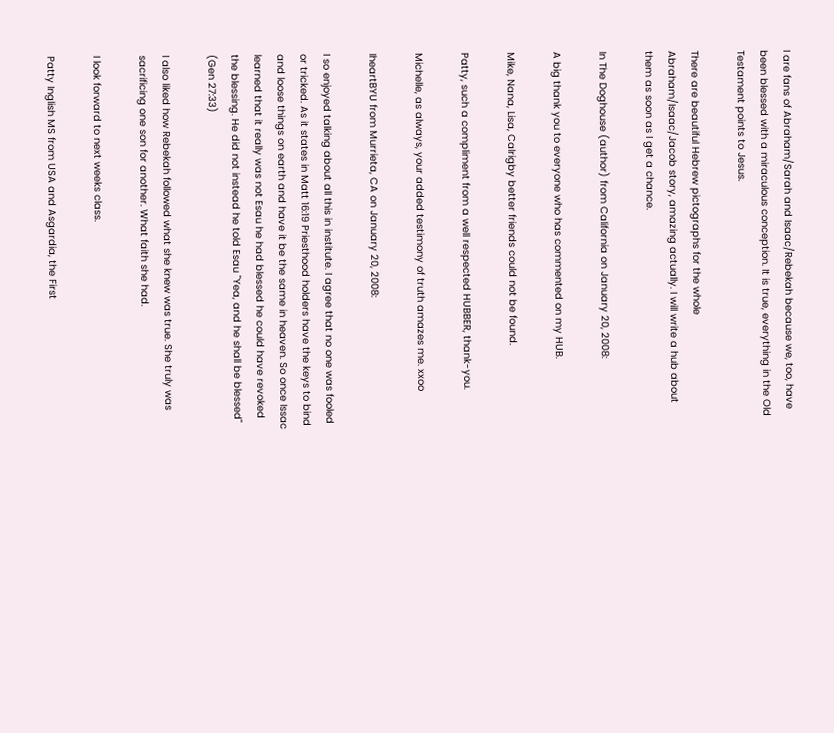I are fans of Abraham/Sarah and Isaac/Rebekah because we, too, have been blessed with a miraculous conception. It is true, everything in the Old Testament points to Jesus.

There are beautiful Hebrew pictographs for the whole Abraham/Isaac/Jacob story, amazing actually. I will write a hub about them as soon as I get a chance.

In The Doghouse (author) from California on January 20, 2008:

A big thank you to everyone who has commented on my HUB.

Mike, Nana, Lisa, Calrigby better friends could not be found.

Patty, such a compliment from a well respected HUBBER, thank-you.

Michelle, as always, your added testimony of truth amazes me. xxoo

IheartBYU from Murrieta, CA on January 20, 2008:

I so enjoyed talking about all this in institute. I agree that no one was fooled or tricked. As it states in Matt 16:19 Priesthood holders have the keys to bind and loose things on earth and have it be the same in heaven. So once Issac learned that it really was not Esau he had blessed he could have revoked the blessing. He did not instead he told Esau "Yea, and he shall be blessed" (Gen 27:33)

I also liked how Rebekah followed what she knew was true. She truly was sacrificing one son for another. What faith she had.

I look forward to next weeks class.

Patty Inglish MS from USA and Asgardia, the First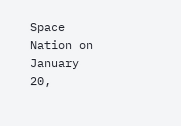Space Nation on January 20,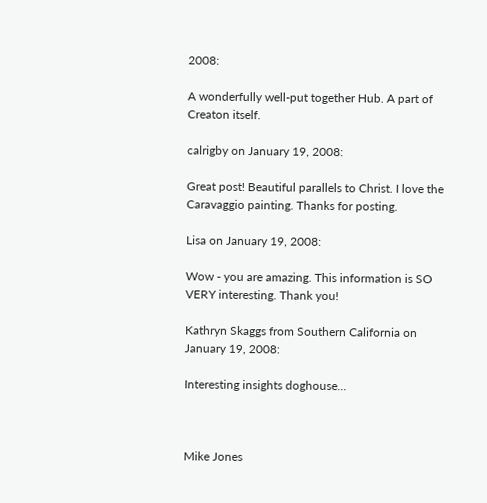2008:

A wonderfully well-put together Hub. A part of Creaton itself.

calrigby on January 19, 2008:

Great post! Beautiful parallels to Christ. I love the Caravaggio painting. Thanks for posting.

Lisa on January 19, 2008:

Wow - you are amazing. This information is SO VERY interesting. Thank you!

Kathryn Skaggs from Southern California on January 19, 2008:

Interesting insights doghouse...



Mike Jones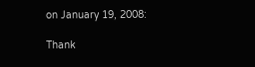on January 19, 2008:

Thank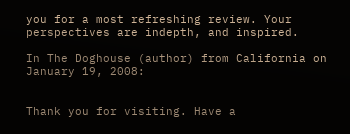you for a most refreshing review. Your perspectives are indepth, and inspired.

In The Doghouse (author) from California on January 19, 2008:


Thank you for visiting. Have a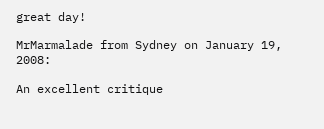great day!

MrMarmalade from Sydney on January 19, 2008:

An excellent critique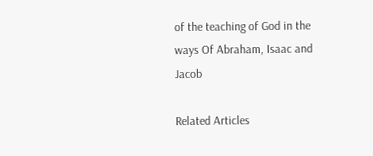of the teaching of God in the ways Of Abraham, Isaac and Jacob

Related Articles